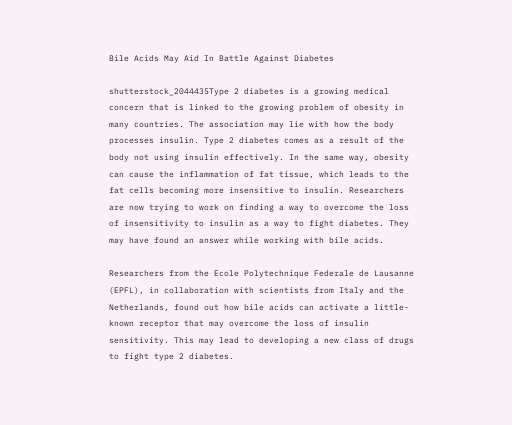Bile Acids May Aid In Battle Against Diabetes

shutterstock_2044435Type 2 diabetes is a growing medical concern that is linked to the growing problem of obesity in many countries. The association may lie with how the body processes insulin. Type 2 diabetes comes as a result of the body not using insulin effectively. In the same way, obesity can cause the inflammation of fat tissue, which leads to the fat cells becoming more insensitive to insulin. Researchers are now trying to work on finding a way to overcome the loss of insensitivity to insulin as a way to fight diabetes. They may have found an answer while working with bile acids.

Researchers from the Ecole Polytechnique Federale de Lausanne (EPFL), in collaboration with scientists from Italy and the Netherlands, found out how bile acids can activate a little-known receptor that may overcome the loss of insulin sensitivity. This may lead to developing a new class of drugs to fight type 2 diabetes.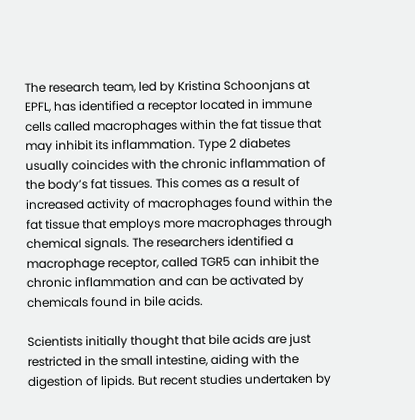The research team, led by Kristina Schoonjans at EPFL, has identified a receptor located in immune cells called macrophages within the fat tissue that may inhibit its inflammation. Type 2 diabetes usually coincides with the chronic inflammation of the body’s fat tissues. This comes as a result of increased activity of macrophages found within the fat tissue that employs more macrophages through chemical signals. The researchers identified a macrophage receptor, called TGR5 can inhibit the chronic inflammation and can be activated by chemicals found in bile acids.

Scientists initially thought that bile acids are just restricted in the small intestine, aiding with the digestion of lipids. But recent studies undertaken by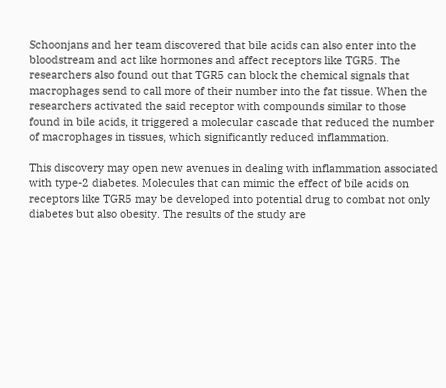Schoonjans and her team discovered that bile acids can also enter into the bloodstream and act like hormones and affect receptors like TGR5. The researchers also found out that TGR5 can block the chemical signals that macrophages send to call more of their number into the fat tissue. When the researchers activated the said receptor with compounds similar to those found in bile acids, it triggered a molecular cascade that reduced the number of macrophages in tissues, which significantly reduced inflammation.

This discovery may open new avenues in dealing with inflammation associated with type-2 diabetes. Molecules that can mimic the effect of bile acids on receptors like TGR5 may be developed into potential drug to combat not only diabetes but also obesity. The results of the study are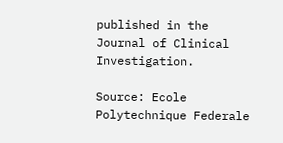published in the Journal of Clinical Investigation.

Source: Ecole Polytechnique Federale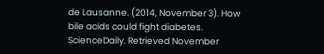de Lausanne. (2014, November 3). How bile acids could fight diabetes. ScienceDaily. Retrieved November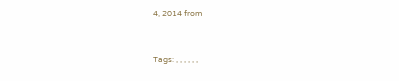4, 2014 from


Tags: , , , , , ,